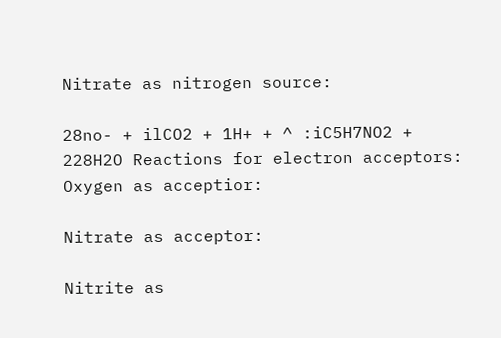Nitrate as nitrogen source:

28no- + ilCO2 + 1H+ + ^ :iC5H7NO2 + 228H2O Reactions for electron acceptors: Oxygen as acceptior:

Nitrate as acceptor:

Nitrite as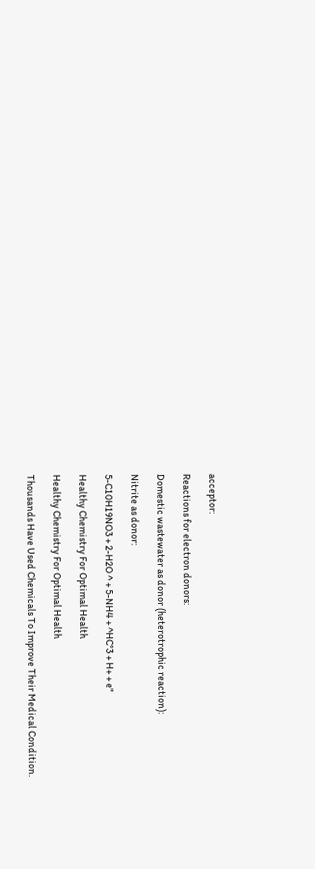acceptor:

Reactions for electron donors:

Domestic wastewater as donor (heterotrophic reaction):

Nitrite as donor:

5-C10H19NO3 + 2-H2O ^ + 5-NH4 + ^HC°3 + H+ + e"

Healthy Chemistry For Optimal Health

Healthy Chemistry For Optimal Health

Thousands Have Used Chemicals To Improve Their Medical Condition.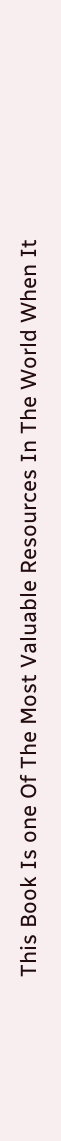This Book Is one Of The Most Valuable Resources In The World When It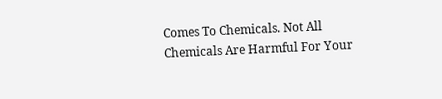Comes To Chemicals. Not All Chemicals Are Harmful For Your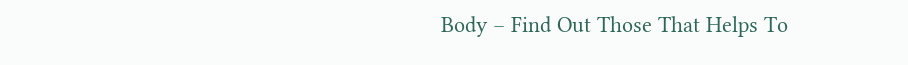Body – Find Out Those That Helps To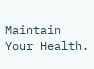Maintain Your Health.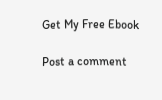Get My Free Ebook

Post a comment